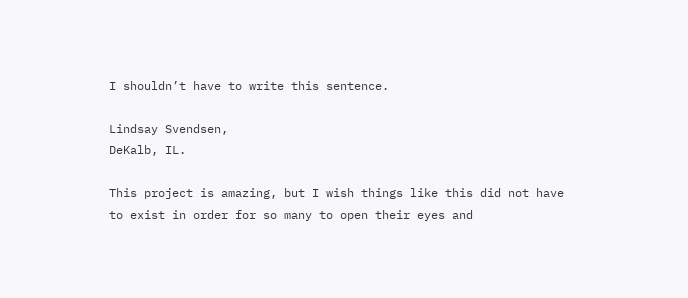I shouldn’t have to write this sentence.

Lindsay Svendsen,
DeKalb, IL.

This project is amazing, but I wish things like this did not have to exist in order for so many to open their eyes and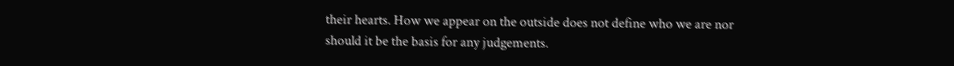their hearts. How we appear on the outside does not define who we are nor should it be the basis for any judgements.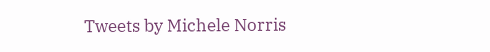Tweets by Michele Norris